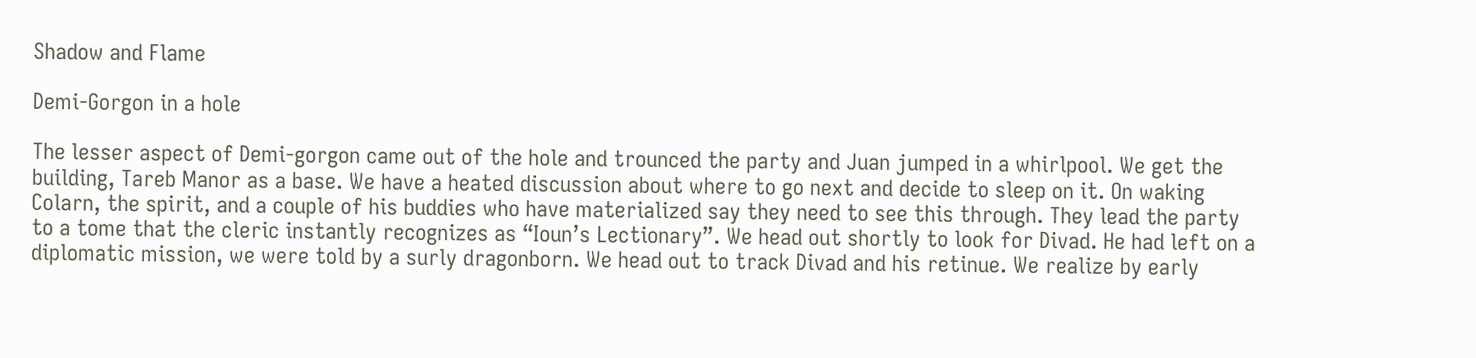Shadow and Flame

Demi-Gorgon in a hole

The lesser aspect of Demi-gorgon came out of the hole and trounced the party and Juan jumped in a whirlpool. We get the building, Tareb Manor as a base. We have a heated discussion about where to go next and decide to sleep on it. On waking Colarn, the spirit, and a couple of his buddies who have materialized say they need to see this through. They lead the party to a tome that the cleric instantly recognizes as “Ioun’s Lectionary”. We head out shortly to look for Divad. He had left on a diplomatic mission, we were told by a surly dragonborn. We head out to track Divad and his retinue. We realize by early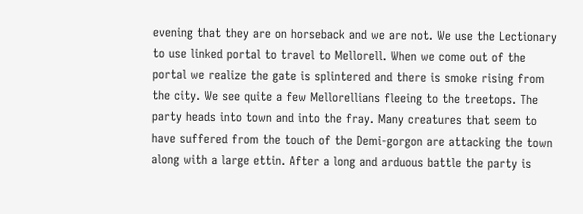evening that they are on horseback and we are not. We use the Lectionary to use linked portal to travel to Mellorell. When we come out of the portal we realize the gate is splintered and there is smoke rising from the city. We see quite a few Mellorellians fleeing to the treetops. The party heads into town and into the fray. Many creatures that seem to have suffered from the touch of the Demi-gorgon are attacking the town along with a large ettin. After a long and arduous battle the party is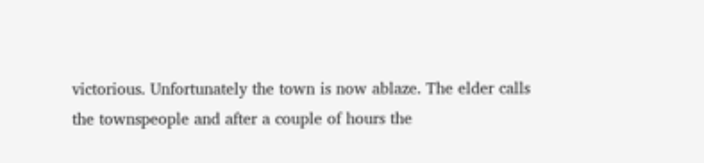victorious. Unfortunately the town is now ablaze. The elder calls the townspeople and after a couple of hours the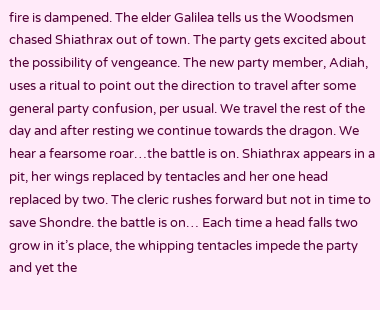fire is dampened. The elder Galilea tells us the Woodsmen chased Shiathrax out of town. The party gets excited about the possibility of vengeance. The new party member, Adiah, uses a ritual to point out the direction to travel after some general party confusion, per usual. We travel the rest of the day and after resting we continue towards the dragon. We hear a fearsome roar…the battle is on. Shiathrax appears in a pit, her wings replaced by tentacles and her one head replaced by two. The cleric rushes forward but not in time to save Shondre. the battle is on… Each time a head falls two grow in it’s place, the whipping tentacles impede the party and yet the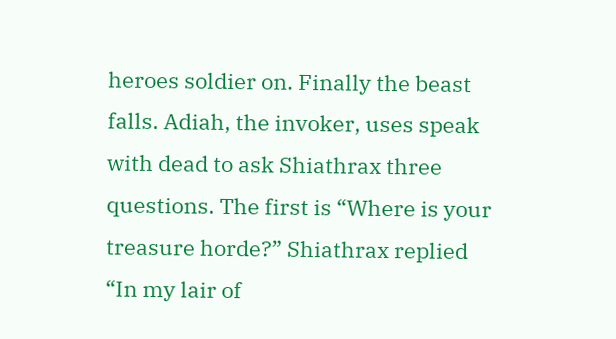heroes soldier on. Finally the beast falls. Adiah, the invoker, uses speak with dead to ask Shiathrax three questions. The first is “Where is your treasure horde?” Shiathrax replied “In my lair of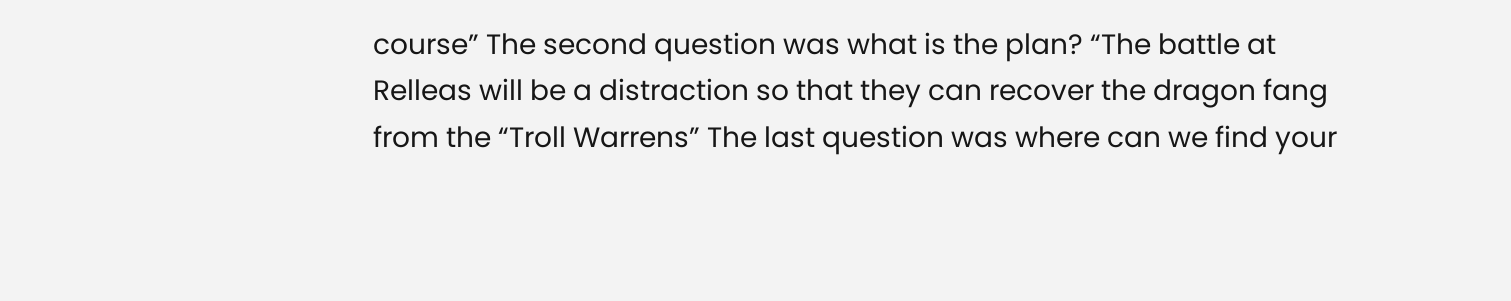course” The second question was what is the plan? “The battle at Relleas will be a distraction so that they can recover the dragon fang from the “Troll Warrens” The last question was where can we find your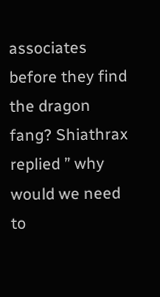associates before they find the dragon fang? Shiathrax replied ” why would we need to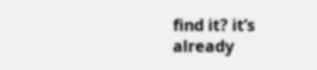find it? it’s already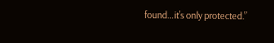found…it’s only protected.”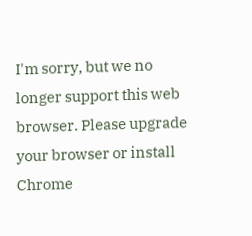I'm sorry, but we no longer support this web browser. Please upgrade your browser or install Chrome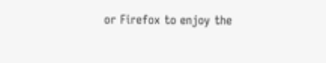or Firefox to enjoy the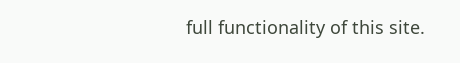full functionality of this site.